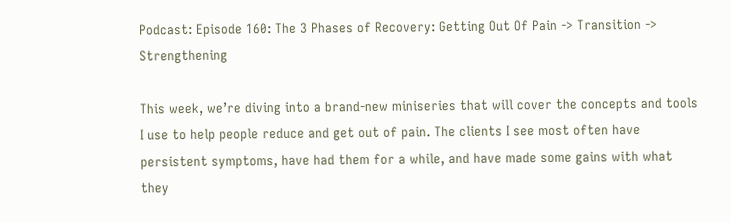Podcast: Episode 160: The 3 Phases of Recovery: Getting Out Of Pain -> Transition -> Strengthening

This week, we’re diving into a brand-new miniseries that will cover the concepts and tools I use to help people reduce and get out of pain. The clients I see most often have persistent symptoms, have had them for a while, and have made some gains with what they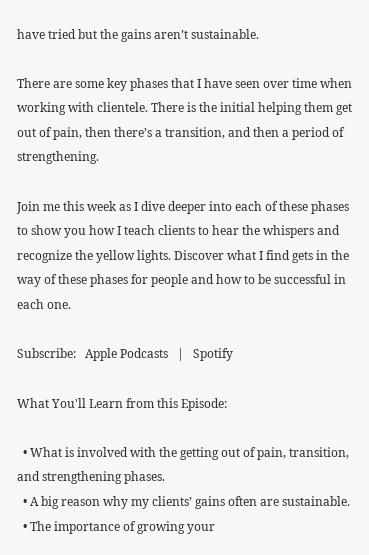have tried but the gains aren’t sustainable.

There are some key phases that I have seen over time when working with clientele. There is the initial helping them get out of pain, then there’s a transition, and then a period of strengthening.

Join me this week as I dive deeper into each of these phases to show you how I teach clients to hear the whispers and recognize the yellow lights. Discover what I find gets in the way of these phases for people and how to be successful in each one.

Subscribe:   Apple Podcasts   |   Spotify

What You'll Learn from this Episode:

  • What is involved with the getting out of pain, transition, and strengthening phases.
  • A big reason why my clients’ gains often are sustainable.
  • The importance of growing your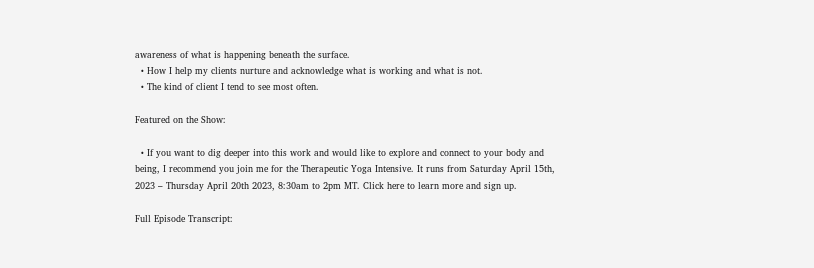awareness of what is happening beneath the surface.
  • How I help my clients nurture and acknowledge what is working and what is not.
  • The kind of client I tend to see most often.

Featured on the Show:

  • If you want to dig deeper into this work and would like to explore and connect to your body and being, I recommend you join me for the Therapeutic Yoga Intensive. It runs from Saturday April 15th, 2023 – Thursday April 20th 2023, 8:30am to 2pm MT. Click here to learn more and sign up.

Full Episode Transcript: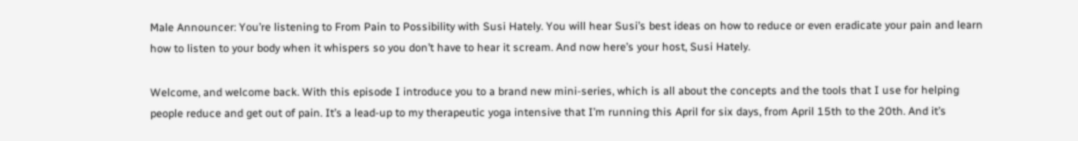Male Announcer: You’re listening to From Pain to Possibility with Susi Hately. You will hear Susi’s best ideas on how to reduce or even eradicate your pain and learn how to listen to your body when it whispers so you don’t have to hear it scream. And now here’s your host, Susi Hately.

Welcome, and welcome back. With this episode I introduce you to a brand new mini-series, which is all about the concepts and the tools that I use for helping people reduce and get out of pain. It’s a lead-up to my therapeutic yoga intensive that I’m running this April for six days, from April 15th to the 20th. And it’s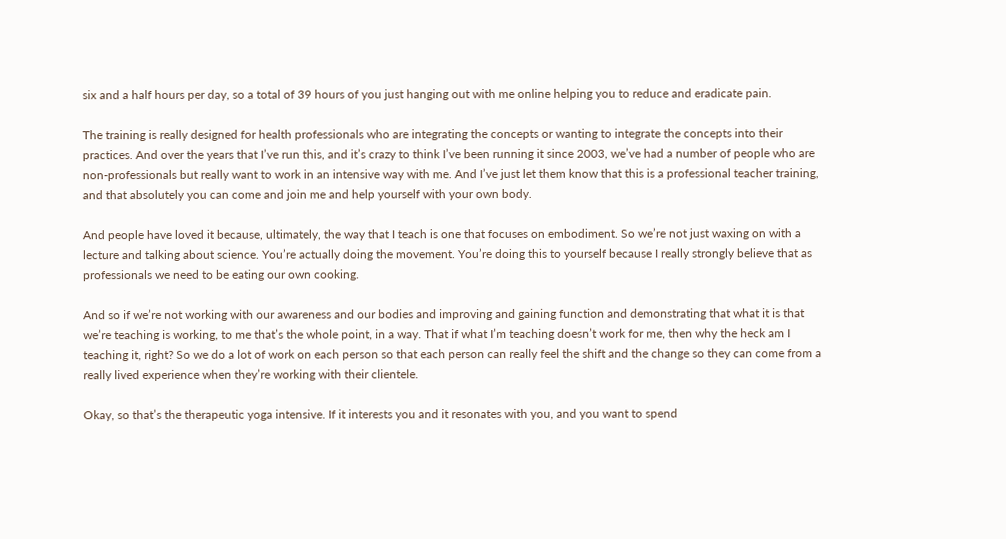six and a half hours per day, so a total of 39 hours of you just hanging out with me online helping you to reduce and eradicate pain.

The training is really designed for health professionals who are integrating the concepts or wanting to integrate the concepts into their practices. And over the years that I’ve run this, and it’s crazy to think I’ve been running it since 2003, we’ve had a number of people who are non-professionals but really want to work in an intensive way with me. And I’ve just let them know that this is a professional teacher training, and that absolutely you can come and join me and help yourself with your own body.

And people have loved it because, ultimately, the way that I teach is one that focuses on embodiment. So we’re not just waxing on with a lecture and talking about science. You’re actually doing the movement. You’re doing this to yourself because I really strongly believe that as professionals we need to be eating our own cooking.

And so if we’re not working with our awareness and our bodies and improving and gaining function and demonstrating that what it is that we’re teaching is working, to me that’s the whole point, in a way. That if what I’m teaching doesn’t work for me, then why the heck am I teaching it, right? So we do a lot of work on each person so that each person can really feel the shift and the change so they can come from a really lived experience when they’re working with their clientele.

Okay, so that’s the therapeutic yoga intensive. If it interests you and it resonates with you, and you want to spend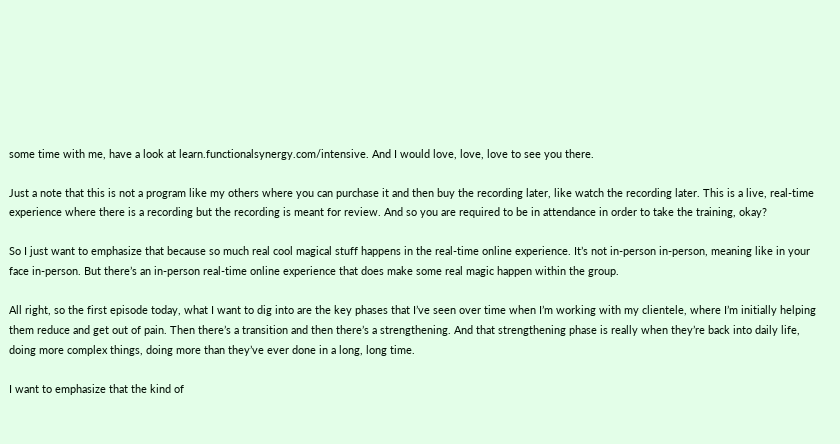some time with me, have a look at learn.functionalsynergy.com/intensive. And I would love, love, love to see you there.

Just a note that this is not a program like my others where you can purchase it and then buy the recording later, like watch the recording later. This is a live, real-time experience where there is a recording but the recording is meant for review. And so you are required to be in attendance in order to take the training, okay?

So I just want to emphasize that because so much real cool magical stuff happens in the real-time online experience. It’s not in-person in-person, meaning like in your face in-person. But there’s an in-person real-time online experience that does make some real magic happen within the group.

All right, so the first episode today, what I want to dig into are the key phases that I’ve seen over time when I’m working with my clientele, where I’m initially helping them reduce and get out of pain. Then there’s a transition and then there’s a strengthening. And that strengthening phase is really when they’re back into daily life, doing more complex things, doing more than they’ve ever done in a long, long time.

I want to emphasize that the kind of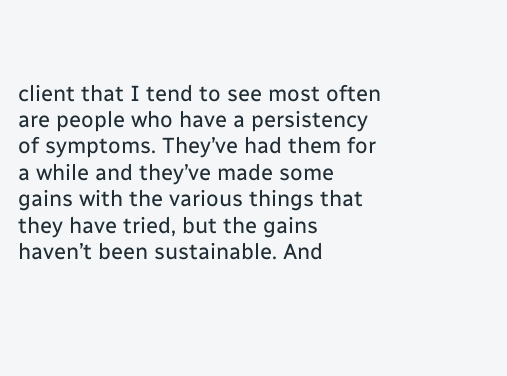client that I tend to see most often are people who have a persistency of symptoms. They’ve had them for a while and they’ve made some gains with the various things that they have tried, but the gains haven’t been sustainable. And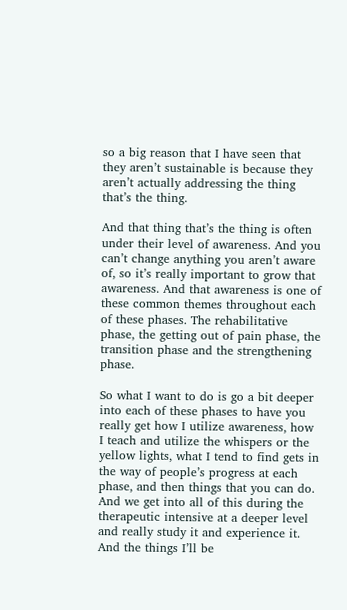so a big reason that I have seen that they aren’t sustainable is because they aren’t actually addressing the thing that’s the thing.

And that thing that’s the thing is often under their level of awareness. And you can’t change anything you aren’t aware of, so it’s really important to grow that awareness. And that awareness is one of these common themes throughout each of these phases. The rehabilitative phase, the getting out of pain phase, the transition phase and the strengthening phase.

So what I want to do is go a bit deeper into each of these phases to have you really get how I utilize awareness, how I teach and utilize the whispers or the yellow lights, what I tend to find gets in the way of people’s progress at each phase, and then things that you can do. And we get into all of this during the therapeutic intensive at a deeper level and really study it and experience it. And the things I’ll be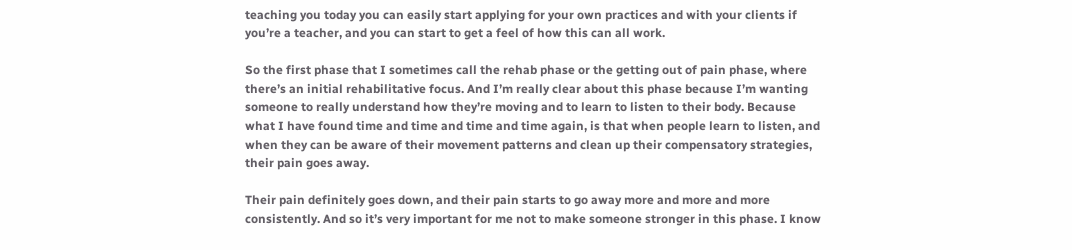teaching you today you can easily start applying for your own practices and with your clients if you’re a teacher, and you can start to get a feel of how this can all work.

So the first phase that I sometimes call the rehab phase or the getting out of pain phase, where there’s an initial rehabilitative focus. And I’m really clear about this phase because I’m wanting someone to really understand how they’re moving and to learn to listen to their body. Because what I have found time and time and time and time again, is that when people learn to listen, and when they can be aware of their movement patterns and clean up their compensatory strategies, their pain goes away.

Their pain definitely goes down, and their pain starts to go away more and more and more consistently. And so it’s very important for me not to make someone stronger in this phase. I know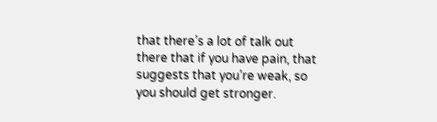that there’s a lot of talk out there that if you have pain, that suggests that you’re weak, so you should get stronger.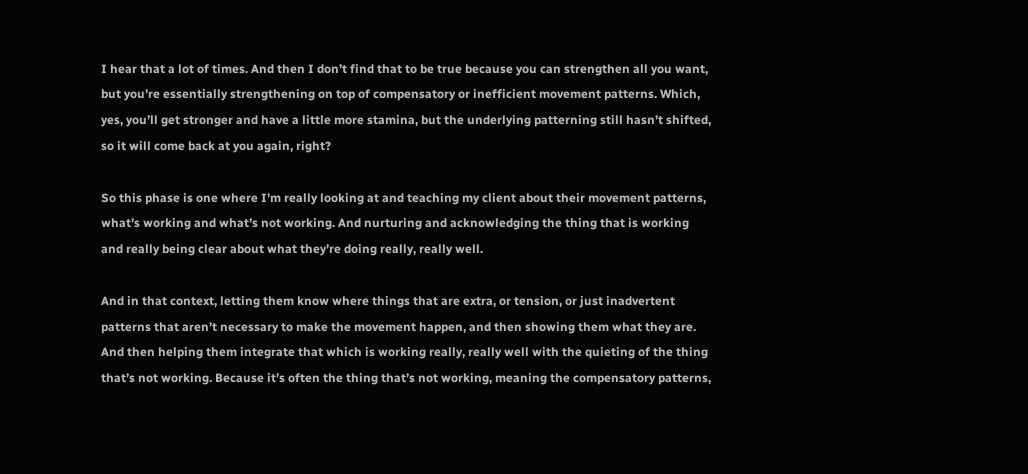I hear that a lot of times. And then I don’t find that to be true because you can strengthen all you want, but you’re essentially strengthening on top of compensatory or inefficient movement patterns. Which, yes, you’ll get stronger and have a little more stamina, but the underlying patterning still hasn’t shifted, so it will come back at you again, right?

So this phase is one where I’m really looking at and teaching my client about their movement patterns, what’s working and what’s not working. And nurturing and acknowledging the thing that is working and really being clear about what they’re doing really, really well.

And in that context, letting them know where things that are extra, or tension, or just inadvertent patterns that aren’t necessary to make the movement happen, and then showing them what they are. And then helping them integrate that which is working really, really well with the quieting of the thing that’s not working. Because it’s often the thing that’s not working, meaning the compensatory patterns,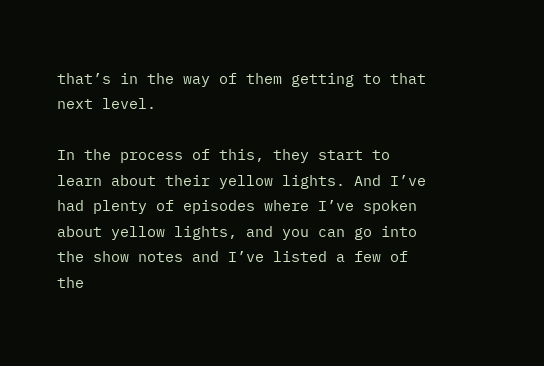that’s in the way of them getting to that next level.

In the process of this, they start to learn about their yellow lights. And I’ve had plenty of episodes where I’ve spoken about yellow lights, and you can go into the show notes and I’ve listed a few of the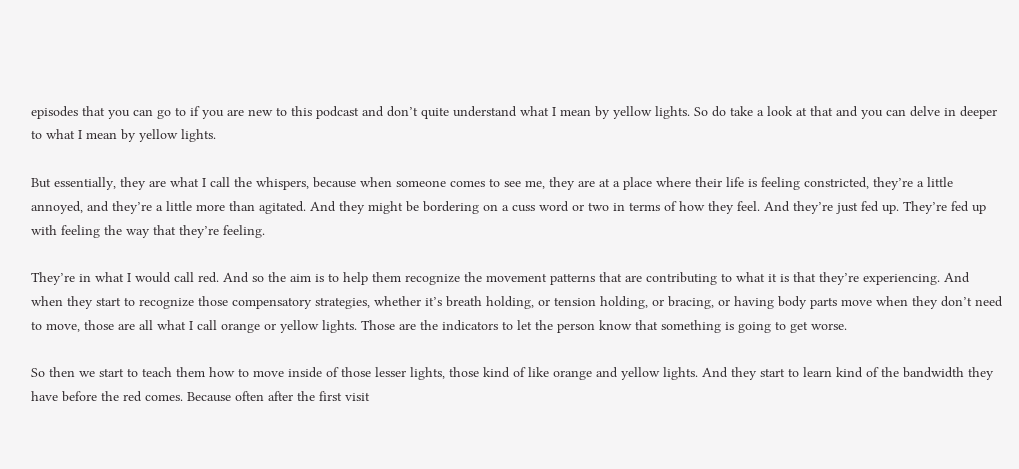episodes that you can go to if you are new to this podcast and don’t quite understand what I mean by yellow lights. So do take a look at that and you can delve in deeper to what I mean by yellow lights.

But essentially, they are what I call the whispers, because when someone comes to see me, they are at a place where their life is feeling constricted, they’re a little annoyed, and they’re a little more than agitated. And they might be bordering on a cuss word or two in terms of how they feel. And they’re just fed up. They’re fed up with feeling the way that they’re feeling.

They’re in what I would call red. And so the aim is to help them recognize the movement patterns that are contributing to what it is that they’re experiencing. And when they start to recognize those compensatory strategies, whether it’s breath holding, or tension holding, or bracing, or having body parts move when they don’t need to move, those are all what I call orange or yellow lights. Those are the indicators to let the person know that something is going to get worse.

So then we start to teach them how to move inside of those lesser lights, those kind of like orange and yellow lights. And they start to learn kind of the bandwidth they have before the red comes. Because often after the first visit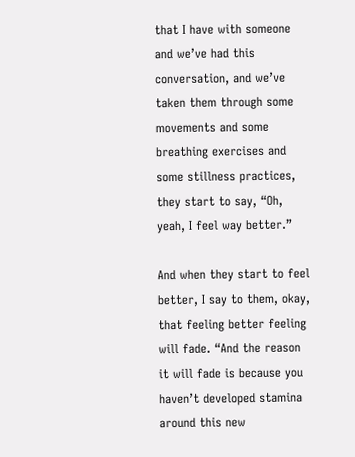that I have with someone and we’ve had this conversation, and we’ve taken them through some movements and some breathing exercises and some stillness practices, they start to say, “Oh, yeah, I feel way better.”

And when they start to feel better, I say to them, okay, that feeling better feeling will fade. “And the reason it will fade is because you haven’t developed stamina around this new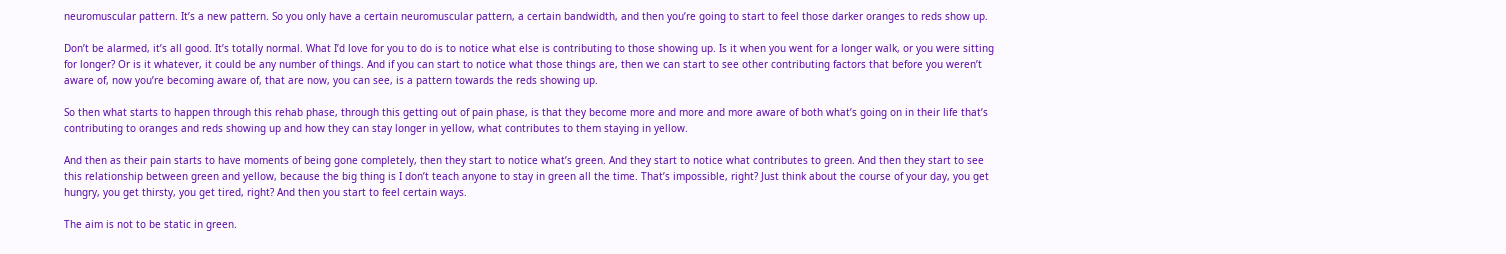neuromuscular pattern. It’s a new pattern. So you only have a certain neuromuscular pattern, a certain bandwidth, and then you’re going to start to feel those darker oranges to reds show up.

Don’t be alarmed, it’s all good. It’s totally normal. What I’d love for you to do is to notice what else is contributing to those showing up. Is it when you went for a longer walk, or you were sitting for longer? Or is it whatever, it could be any number of things. And if you can start to notice what those things are, then we can start to see other contributing factors that before you weren’t aware of, now you’re becoming aware of, that are now, you can see, is a pattern towards the reds showing up.

So then what starts to happen through this rehab phase, through this getting out of pain phase, is that they become more and more and more aware of both what’s going on in their life that’s contributing to oranges and reds showing up and how they can stay longer in yellow, what contributes to them staying in yellow.

And then as their pain starts to have moments of being gone completely, then they start to notice what’s green. And they start to notice what contributes to green. And then they start to see this relationship between green and yellow, because the big thing is I don’t teach anyone to stay in green all the time. That’s impossible, right? Just think about the course of your day, you get hungry, you get thirsty, you get tired, right? And then you start to feel certain ways.

The aim is not to be static in green.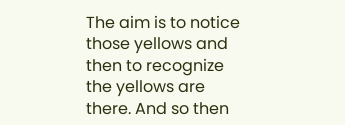The aim is to notice those yellows and then to recognize the yellows are there. And so then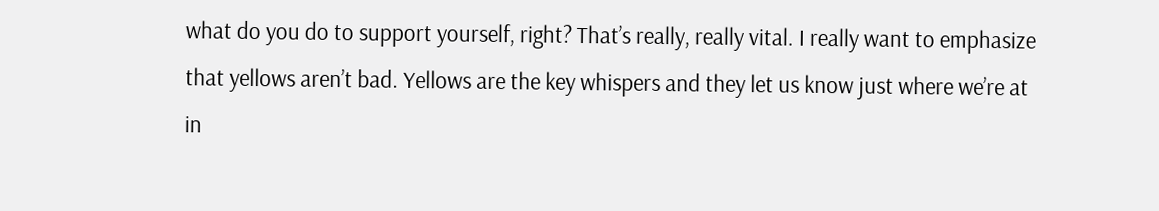what do you do to support yourself, right? That’s really, really vital. I really want to emphasize that yellows aren’t bad. Yellows are the key whispers and they let us know just where we’re at in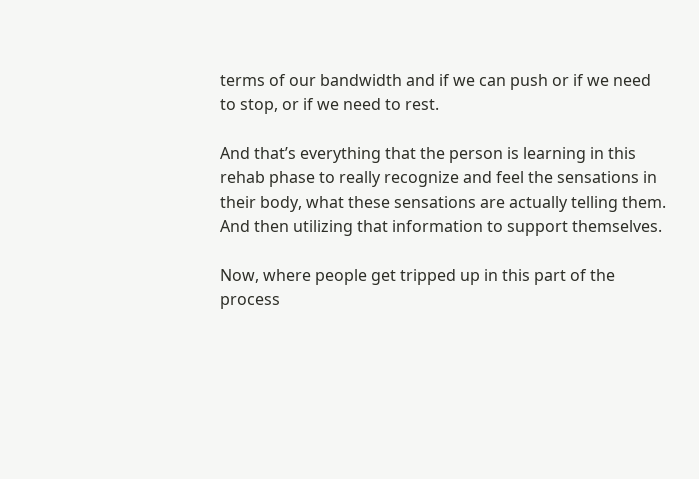terms of our bandwidth and if we can push or if we need to stop, or if we need to rest.

And that’s everything that the person is learning in this rehab phase to really recognize and feel the sensations in their body, what these sensations are actually telling them. And then utilizing that information to support themselves.

Now, where people get tripped up in this part of the process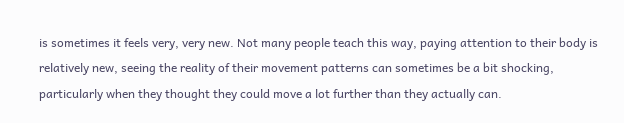is sometimes it feels very, very new. Not many people teach this way, paying attention to their body is relatively new, seeing the reality of their movement patterns can sometimes be a bit shocking, particularly when they thought they could move a lot further than they actually can.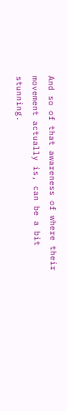And so of that awareness of where their movement actually is, can be a bit stunning.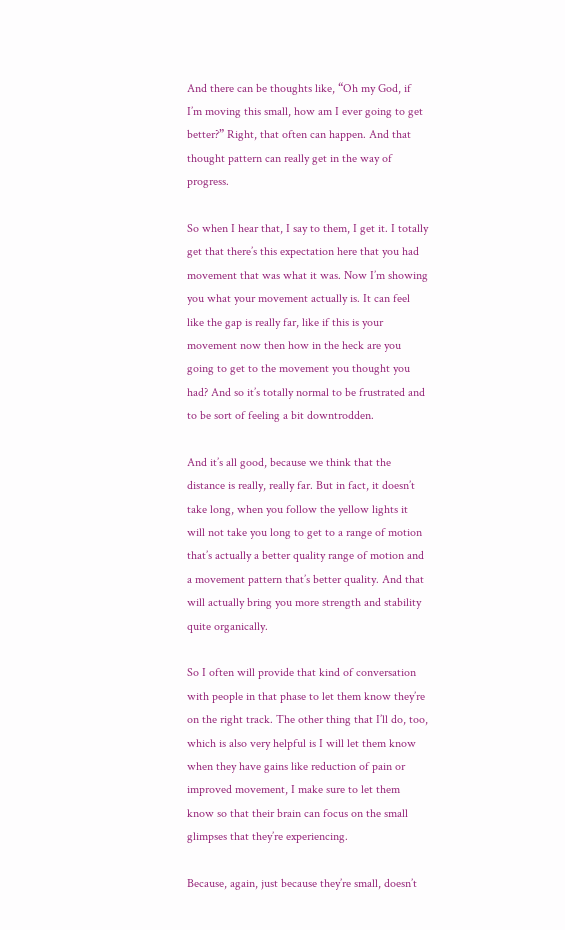And there can be thoughts like, “Oh my God, if I’m moving this small, how am I ever going to get better?” Right, that often can happen. And that thought pattern can really get in the way of progress.

So when I hear that, I say to them, I get it. I totally get that there’s this expectation here that you had movement that was what it was. Now I’m showing you what your movement actually is. It can feel like the gap is really far, like if this is your movement now then how in the heck are you going to get to the movement you thought you had? And so it’s totally normal to be frustrated and to be sort of feeling a bit downtrodden.

And it’s all good, because we think that the distance is really, really far. But in fact, it doesn’t take long, when you follow the yellow lights it will not take you long to get to a range of motion that’s actually a better quality range of motion and a movement pattern that’s better quality. And that will actually bring you more strength and stability quite organically.

So I often will provide that kind of conversation with people in that phase to let them know they’re on the right track. The other thing that I’ll do, too, which is also very helpful is I will let them know when they have gains like reduction of pain or improved movement, I make sure to let them know so that their brain can focus on the small glimpses that they’re experiencing.

Because, again, just because they’re small, doesn’t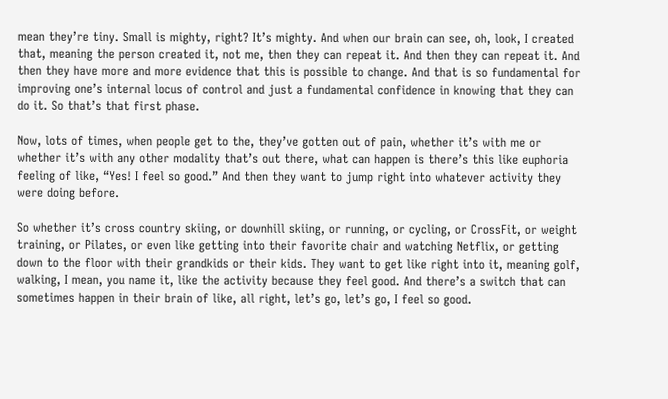mean they’re tiny. Small is mighty, right? It’s mighty. And when our brain can see, oh, look, I created that, meaning the person created it, not me, then they can repeat it. And then they can repeat it. And then they have more and more evidence that this is possible to change. And that is so fundamental for improving one’s internal locus of control and just a fundamental confidence in knowing that they can do it. So that’s that first phase.

Now, lots of times, when people get to the, they’ve gotten out of pain, whether it’s with me or whether it’s with any other modality that’s out there, what can happen is there’s this like euphoria feeling of like, “Yes! I feel so good.” And then they want to jump right into whatever activity they were doing before.

So whether it’s cross country skiing, or downhill skiing, or running, or cycling, or CrossFit, or weight training, or Pilates, or even like getting into their favorite chair and watching Netflix, or getting down to the floor with their grandkids or their kids. They want to get like right into it, meaning golf, walking, I mean, you name it, like the activity because they feel good. And there’s a switch that can sometimes happen in their brain of like, all right, let’s go, let’s go, I feel so good.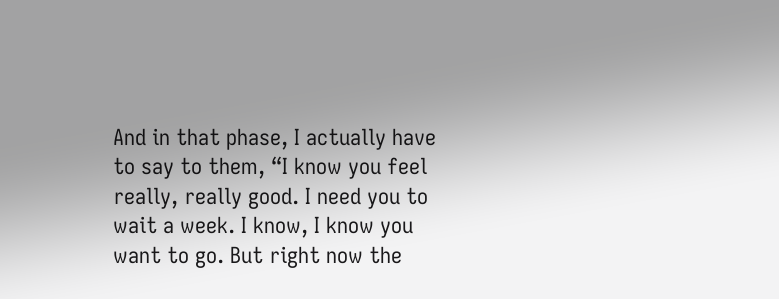And in that phase, I actually have to say to them, “I know you feel really, really good. I need you to wait a week. I know, I know you want to go. But right now the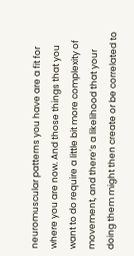neuromuscular patterns you have are a fit for where you are now. And those things that you want to do require a little bit more complexity of movement, and there’s a likelihood that your doing them might then create or be correlated to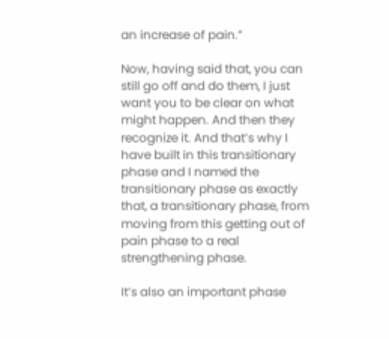an increase of pain.”

Now, having said that, you can still go off and do them, I just want you to be clear on what might happen. And then they recognize it. And that’s why I have built in this transitionary phase and I named the transitionary phase as exactly that, a transitionary phase, from moving from this getting out of pain phase to a real strengthening phase.

It’s also an important phase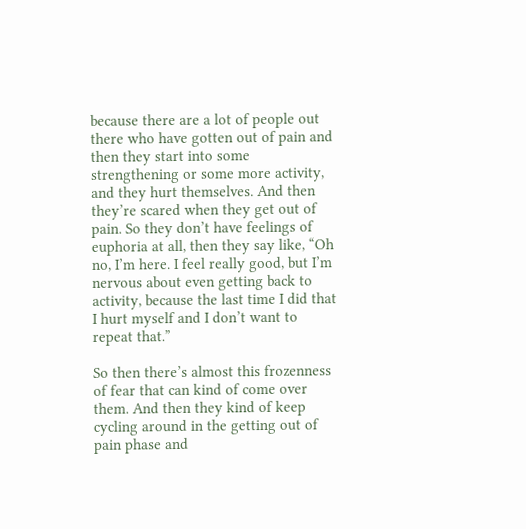because there are a lot of people out there who have gotten out of pain and then they start into some strengthening or some more activity, and they hurt themselves. And then they’re scared when they get out of pain. So they don’t have feelings of euphoria at all, then they say like, “Oh no, I’m here. I feel really good, but I’m nervous about even getting back to activity, because the last time I did that I hurt myself and I don’t want to repeat that.”

So then there’s almost this frozenness of fear that can kind of come over them. And then they kind of keep cycling around in the getting out of pain phase and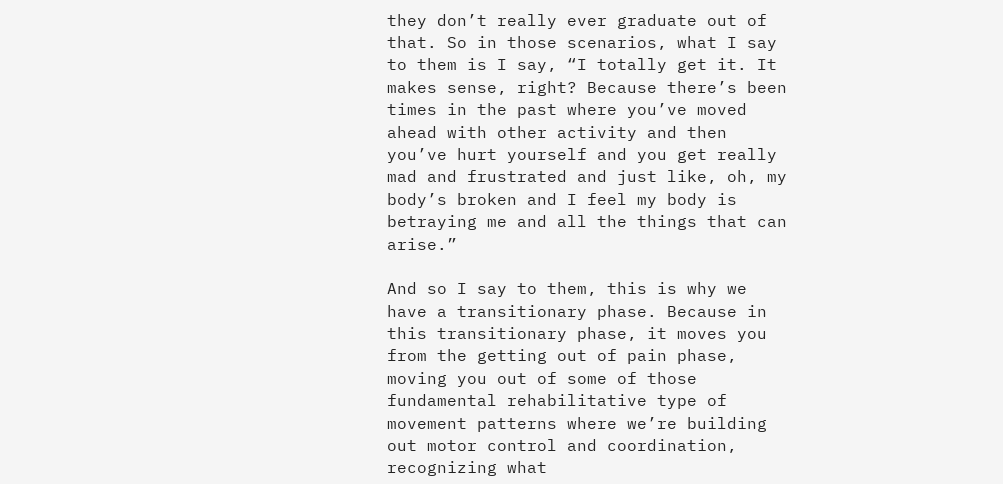they don’t really ever graduate out of that. So in those scenarios, what I say to them is I say, “I totally get it. It makes sense, right? Because there’s been times in the past where you’ve moved ahead with other activity and then you’ve hurt yourself and you get really mad and frustrated and just like, oh, my body’s broken and I feel my body is betraying me and all the things that can arise.”

And so I say to them, this is why we have a transitionary phase. Because in this transitionary phase, it moves you from the getting out of pain phase, moving you out of some of those fundamental rehabilitative type of movement patterns where we’re building out motor control and coordination, recognizing what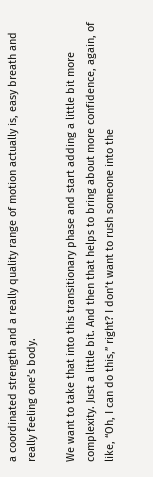a coordinated strength and a really quality range of motion actually is, easy breath and really feeling one’s body.

We want to take that into this transitionary phase and start adding a little bit more complexity. Just a little bit. And then that helps to bring about more confidence, again, of like, “Oh, I can do this,” right? I don’t want to rush someone into the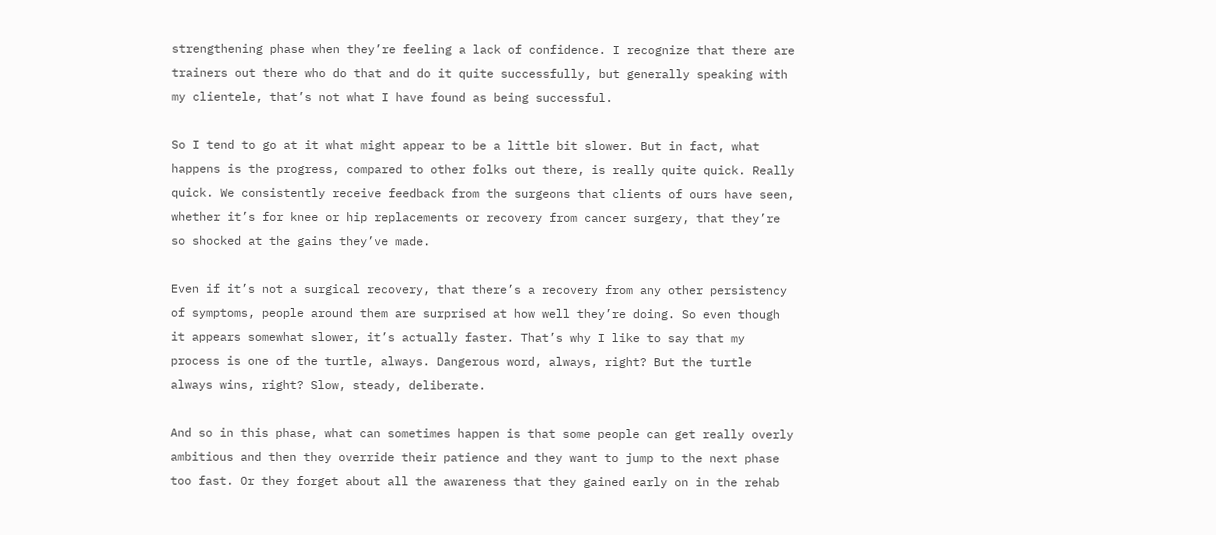strengthening phase when they’re feeling a lack of confidence. I recognize that there are trainers out there who do that and do it quite successfully, but generally speaking with my clientele, that’s not what I have found as being successful.

So I tend to go at it what might appear to be a little bit slower. But in fact, what happens is the progress, compared to other folks out there, is really quite quick. Really quick. We consistently receive feedback from the surgeons that clients of ours have seen, whether it’s for knee or hip replacements or recovery from cancer surgery, that they’re so shocked at the gains they’ve made.

Even if it’s not a surgical recovery, that there’s a recovery from any other persistency of symptoms, people around them are surprised at how well they’re doing. So even though it appears somewhat slower, it’s actually faster. That’s why I like to say that my process is one of the turtle, always. Dangerous word, always, right? But the turtle always wins, right? Slow, steady, deliberate.

And so in this phase, what can sometimes happen is that some people can get really overly ambitious and then they override their patience and they want to jump to the next phase too fast. Or they forget about all the awareness that they gained early on in the rehab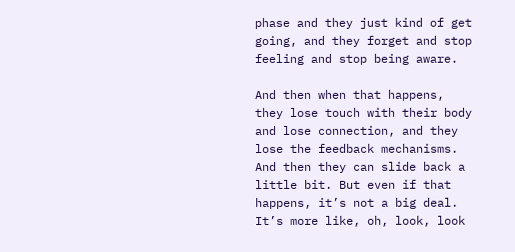phase and they just kind of get going, and they forget and stop feeling and stop being aware.

And then when that happens, they lose touch with their body and lose connection, and they lose the feedback mechanisms. And then they can slide back a little bit. But even if that happens, it’s not a big deal. It’s more like, oh, look, look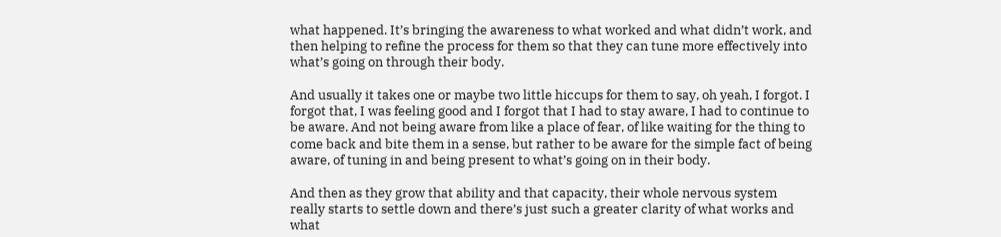what happened. It’s bringing the awareness to what worked and what didn’t work, and then helping to refine the process for them so that they can tune more effectively into what’s going on through their body.

And usually it takes one or maybe two little hiccups for them to say, oh yeah, I forgot. I forgot that, I was feeling good and I forgot that I had to stay aware, I had to continue to be aware. And not being aware from like a place of fear, of like waiting for the thing to come back and bite them in a sense, but rather to be aware for the simple fact of being aware, of tuning in and being present to what’s going on in their body.

And then as they grow that ability and that capacity, their whole nervous system really starts to settle down and there’s just such a greater clarity of what works and what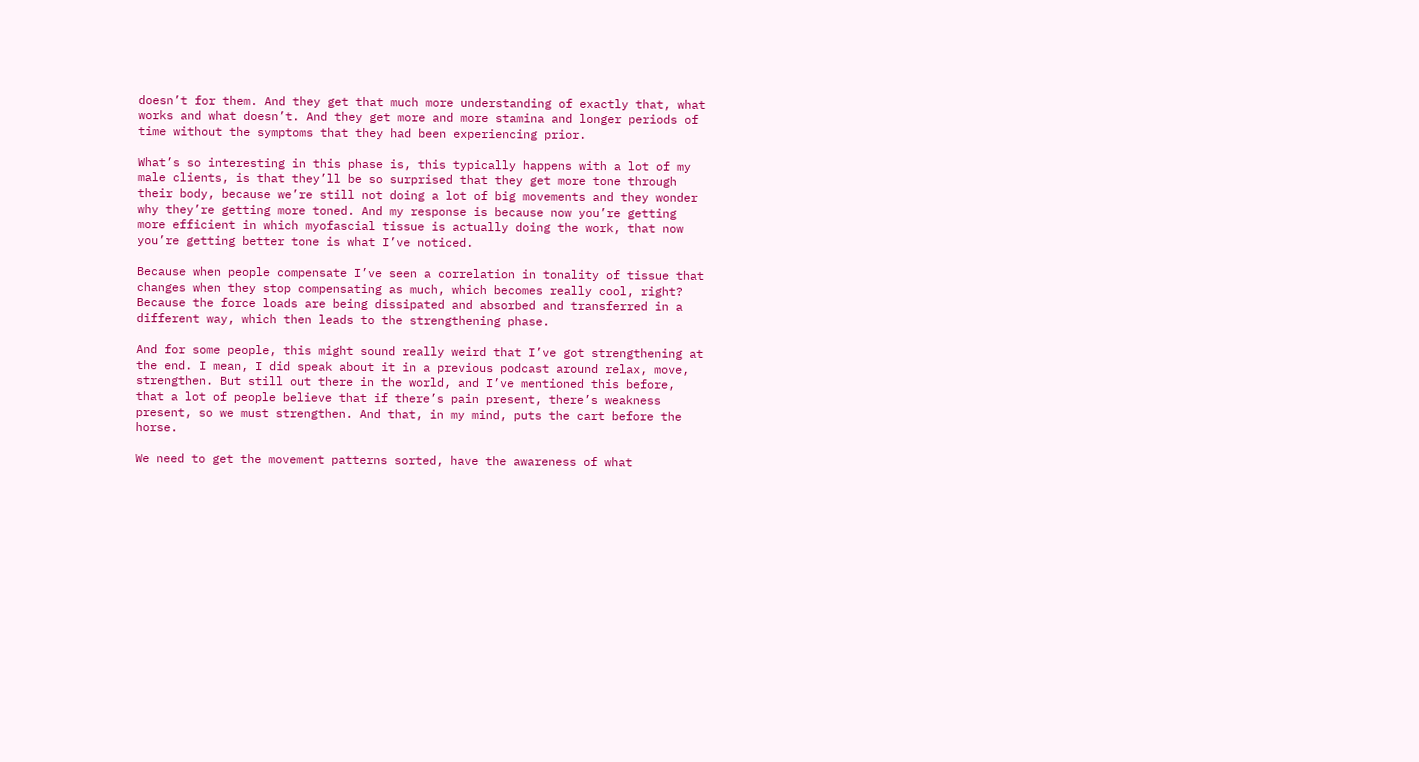doesn’t for them. And they get that much more understanding of exactly that, what works and what doesn’t. And they get more and more stamina and longer periods of time without the symptoms that they had been experiencing prior.

What’s so interesting in this phase is, this typically happens with a lot of my male clients, is that they’ll be so surprised that they get more tone through their body, because we’re still not doing a lot of big movements and they wonder why they’re getting more toned. And my response is because now you’re getting more efficient in which myofascial tissue is actually doing the work, that now you’re getting better tone is what I’ve noticed.

Because when people compensate I’ve seen a correlation in tonality of tissue that changes when they stop compensating as much, which becomes really cool, right? Because the force loads are being dissipated and absorbed and transferred in a different way, which then leads to the strengthening phase.

And for some people, this might sound really weird that I’ve got strengthening at the end. I mean, I did speak about it in a previous podcast around relax, move, strengthen. But still out there in the world, and I’ve mentioned this before, that a lot of people believe that if there’s pain present, there’s weakness present, so we must strengthen. And that, in my mind, puts the cart before the horse.

We need to get the movement patterns sorted, have the awareness of what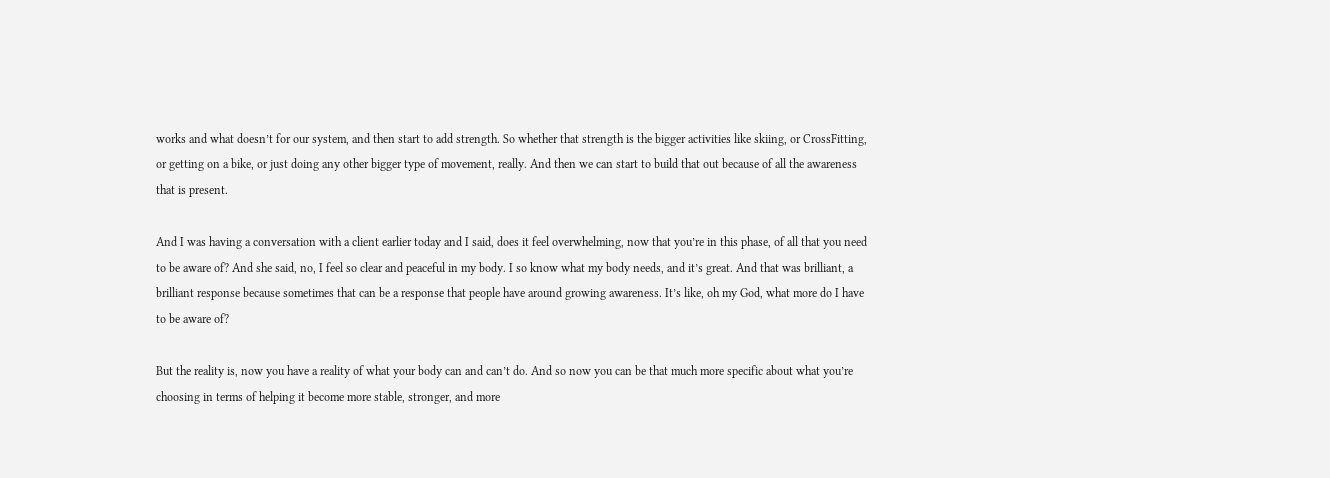works and what doesn’t for our system, and then start to add strength. So whether that strength is the bigger activities like skiing, or CrossFitting, or getting on a bike, or just doing any other bigger type of movement, really. And then we can start to build that out because of all the awareness that is present.

And I was having a conversation with a client earlier today and I said, does it feel overwhelming, now that you’re in this phase, of all that you need to be aware of? And she said, no, I feel so clear and peaceful in my body. I so know what my body needs, and it’s great. And that was brilliant, a brilliant response because sometimes that can be a response that people have around growing awareness. It’s like, oh my God, what more do I have to be aware of?

But the reality is, now you have a reality of what your body can and can’t do. And so now you can be that much more specific about what you’re choosing in terms of helping it become more stable, stronger, and more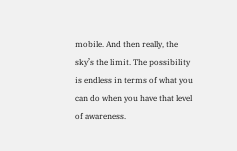mobile. And then really, the sky’s the limit. The possibility is endless in terms of what you can do when you have that level of awareness.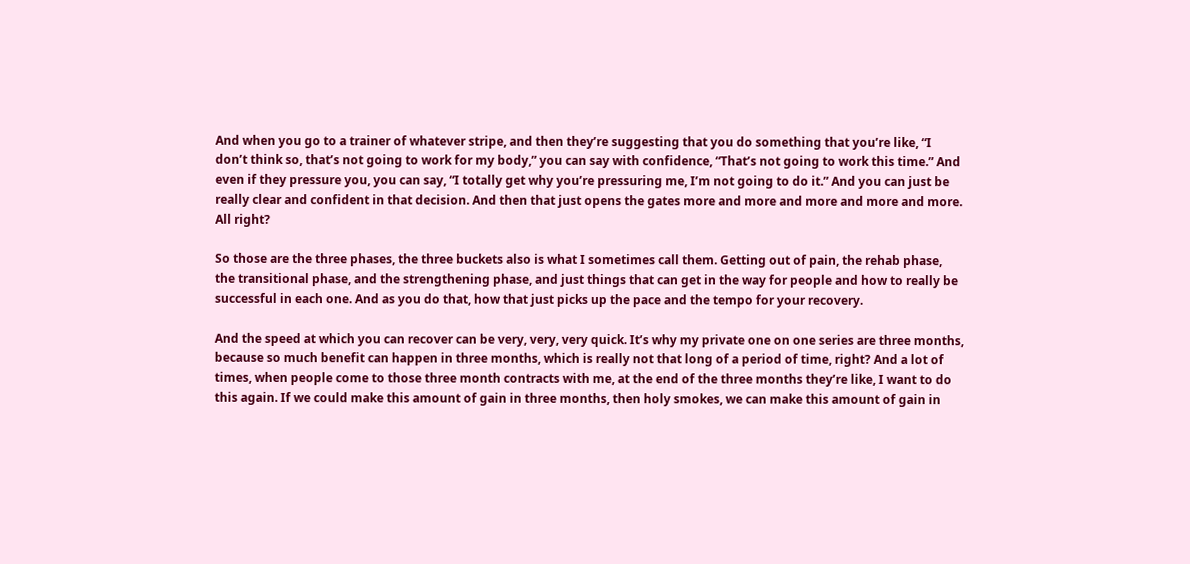And when you go to a trainer of whatever stripe, and then they’re suggesting that you do something that you’re like, “I don’t think so, that’s not going to work for my body,” you can say with confidence, “That’s not going to work this time.” And even if they pressure you, you can say, “I totally get why you’re pressuring me, I’m not going to do it.” And you can just be really clear and confident in that decision. And then that just opens the gates more and more and more and more and more. All right?

So those are the three phases, the three buckets also is what I sometimes call them. Getting out of pain, the rehab phase, the transitional phase, and the strengthening phase, and just things that can get in the way for people and how to really be successful in each one. And as you do that, how that just picks up the pace and the tempo for your recovery.

And the speed at which you can recover can be very, very, very quick. It’s why my private one on one series are three months, because so much benefit can happen in three months, which is really not that long of a period of time, right? And a lot of times, when people come to those three month contracts with me, at the end of the three months they’re like, I want to do this again. If we could make this amount of gain in three months, then holy smokes, we can make this amount of gain in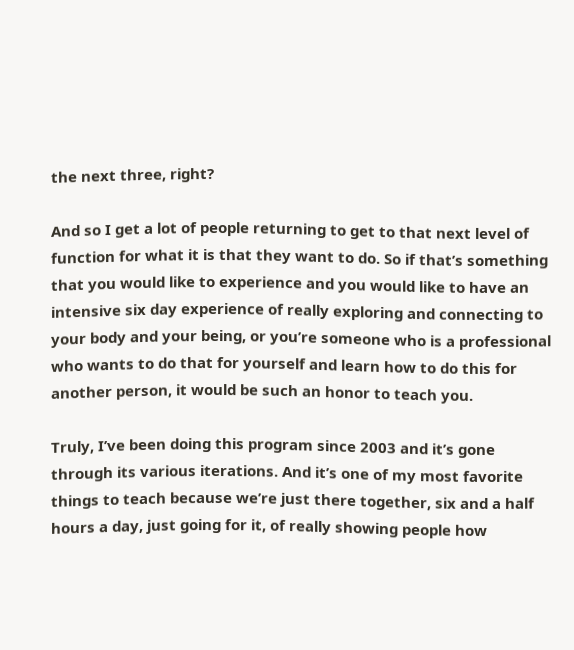the next three, right?

And so I get a lot of people returning to get to that next level of function for what it is that they want to do. So if that’s something that you would like to experience and you would like to have an intensive six day experience of really exploring and connecting to your body and your being, or you’re someone who is a professional who wants to do that for yourself and learn how to do this for another person, it would be such an honor to teach you.

Truly, I’ve been doing this program since 2003 and it’s gone through its various iterations. And it’s one of my most favorite things to teach because we’re just there together, six and a half hours a day, just going for it, of really showing people how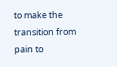to make the transition from pain to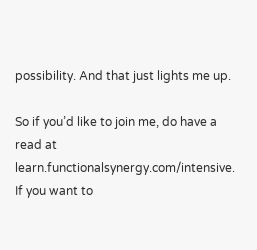possibility. And that just lights me up.

So if you’d like to join me, do have a read at learn.functionalsynergy.com/intensive. If you want to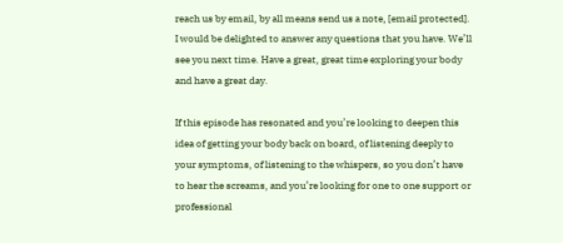reach us by email, by all means send us a note, [email protected]. I would be delighted to answer any questions that you have. We’ll see you next time. Have a great, great time exploring your body and have a great day.

If this episode has resonated and you’re looking to deepen this idea of getting your body back on board, of listening deeply to your symptoms, of listening to the whispers, so you don’t have to hear the screams, and you’re looking for one to one support or professional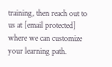training, then reach out to us at [email protected] where we can customize your learning path.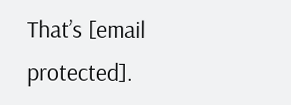That’s [email protected].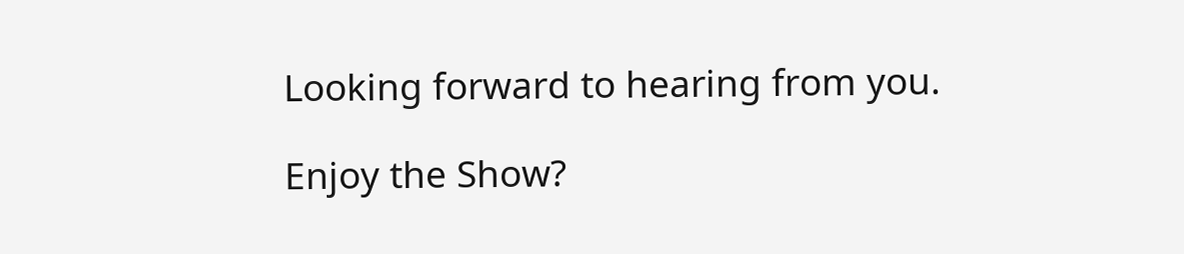Looking forward to hearing from you.

Enjoy the Show?